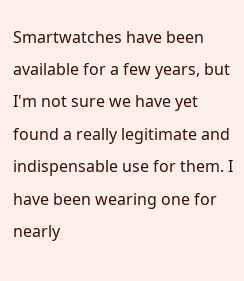Smartwatches have been available for a few years, but I'm not sure we have yet found a really legitimate and indispensable use for them. I have been wearing one for nearly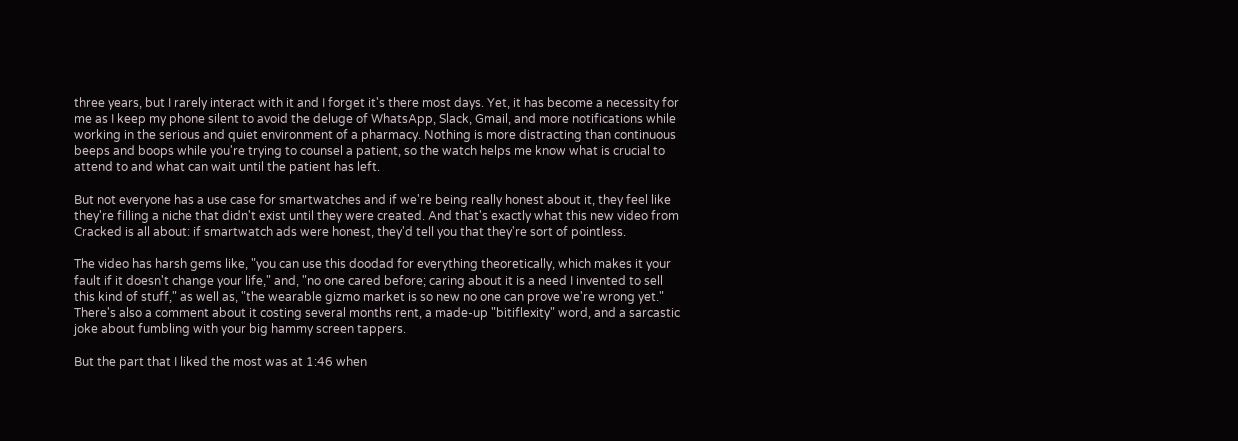three years, but I rarely interact with it and I forget it's there most days. Yet, it has become a necessity for me as I keep my phone silent to avoid the deluge of WhatsApp, Slack, Gmail, and more notifications while working in the serious and quiet environment of a pharmacy. Nothing is more distracting than continuous beeps and boops while you're trying to counsel a patient, so the watch helps me know what is crucial to attend to and what can wait until the patient has left.

But not everyone has a use case for smartwatches and if we're being really honest about it, they feel like they're filling a niche that didn't exist until they were created. And that's exactly what this new video from Cracked is all about: if smartwatch ads were honest, they'd tell you that they're sort of pointless.

The video has harsh gems like, "you can use this doodad for everything theoretically, which makes it your fault if it doesn't change your life," and, "no one cared before; caring about it is a need I invented to sell this kind of stuff," as well as, "the wearable gizmo market is so new no one can prove we're wrong yet." There's also a comment about it costing several months rent, a made-up "bitiflexity" word, and a sarcastic joke about fumbling with your big hammy screen tappers.

But the part that I liked the most was at 1:46 when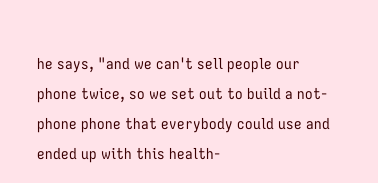he says, "and we can't sell people our phone twice, so we set out to build a not-phone phone that everybody could use and ended up with this health-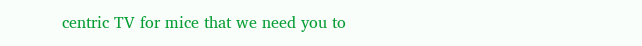centric TV for mice that we need you to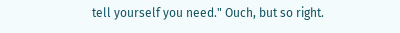tell yourself you need." Ouch, but so right.